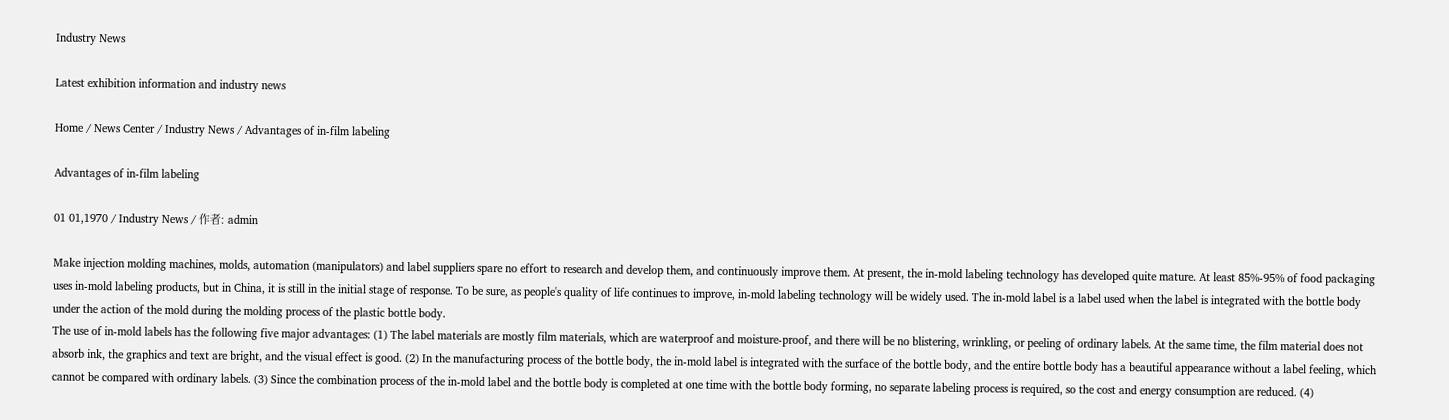Industry News

Latest exhibition information and industry news

Home / News Center / Industry News / Advantages of in-film labeling

Advantages of in-film labeling

01 01,1970 / Industry News / 作者: admin

Make injection molding machines, molds, automation (manipulators) and label suppliers spare no effort to research and develop them, and continuously improve them. At present, the in-mold labeling technology has developed quite mature. At least 85%-95% of food packaging uses in-mold labeling products, but in China, it is still in the initial stage of response. To be sure, as people's quality of life continues to improve, in-mold labeling technology will be widely used. The in-mold label is a label used when the label is integrated with the bottle body under the action of the mold during the molding process of the plastic bottle body.
The use of in-mold labels has the following five major advantages: (1) The label materials are mostly film materials, which are waterproof and moisture-proof, and there will be no blistering, wrinkling, or peeling of ordinary labels. At the same time, the film material does not absorb ink, the graphics and text are bright, and the visual effect is good. (2) In the manufacturing process of the bottle body, the in-mold label is integrated with the surface of the bottle body, and the entire bottle body has a beautiful appearance without a label feeling, which cannot be compared with ordinary labels. (3) Since the combination process of the in-mold label and the bottle body is completed at one time with the bottle body forming, no separate labeling process is required, so the cost and energy consumption are reduced. (4)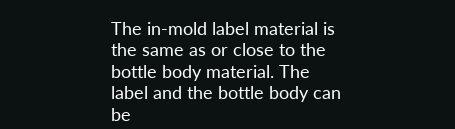The in-mold label material is the same as or close to the bottle body material. The label and the bottle body can be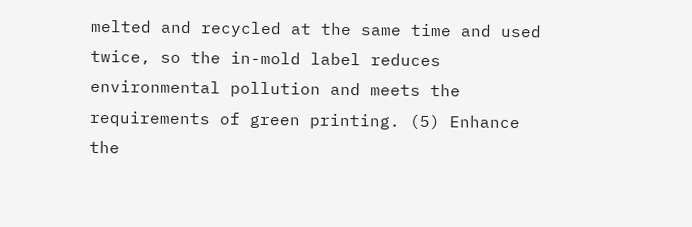melted and recycled at the same time and used twice, so the in-mold label reduces environmental pollution and meets the requirements of green printing. (5) Enhance the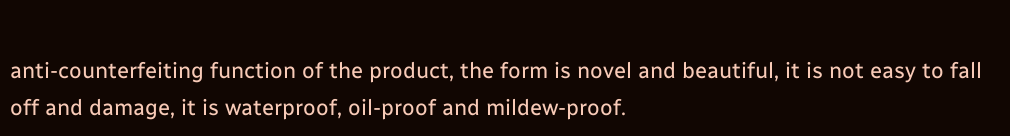anti-counterfeiting function of the product, the form is novel and beautiful, it is not easy to fall off and damage, it is waterproof, oil-proof and mildew-proof.